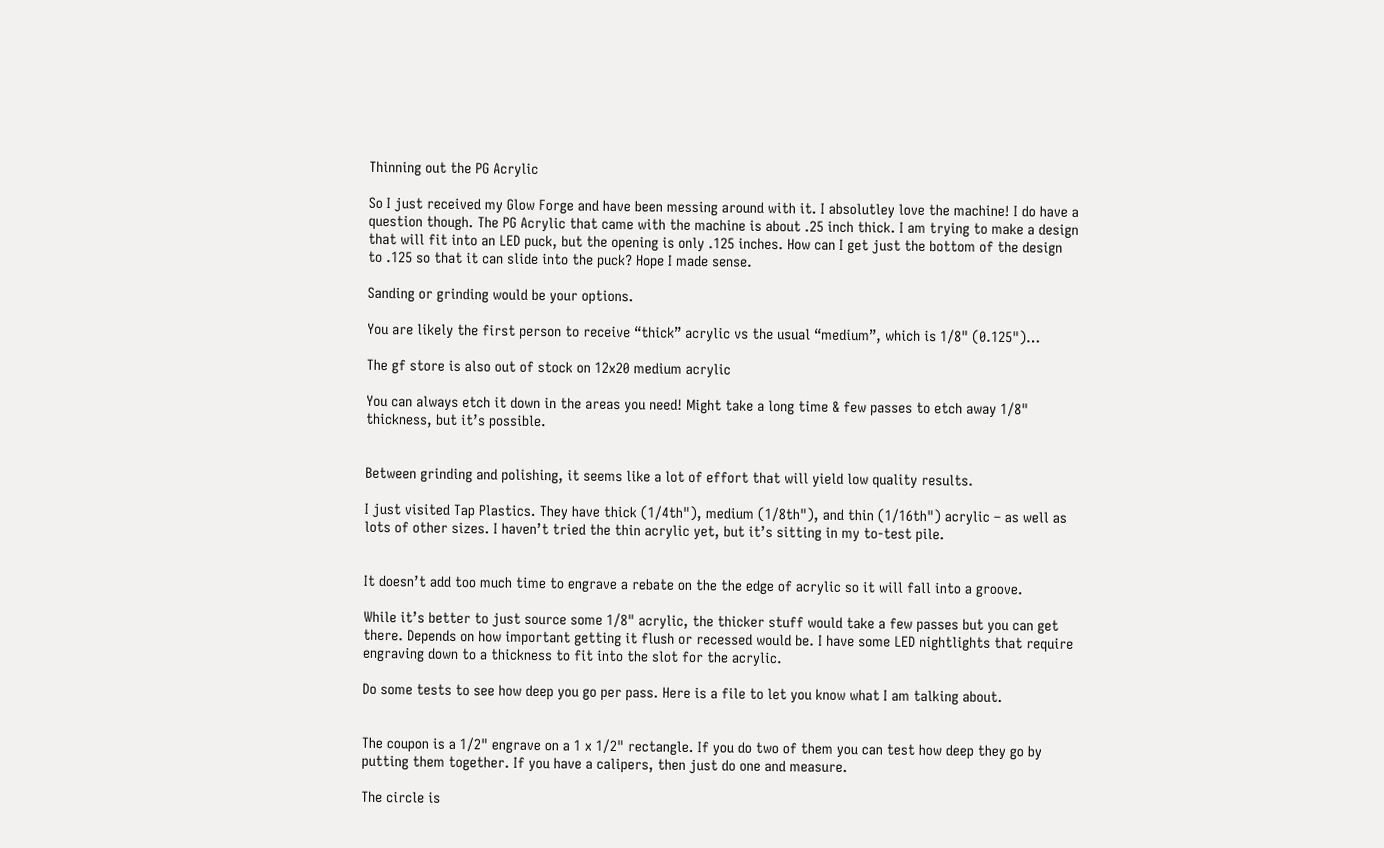Thinning out the PG Acrylic

So I just received my Glow Forge and have been messing around with it. I absolutley love the machine! I do have a question though. The PG Acrylic that came with the machine is about .25 inch thick. I am trying to make a design that will fit into an LED puck, but the opening is only .125 inches. How can I get just the bottom of the design to .125 so that it can slide into the puck? Hope I made sense.

Sanding or grinding would be your options.

You are likely the first person to receive “thick” acrylic vs the usual “medium”, which is 1/8" (0.125")…

The gf store is also out of stock on 12x20 medium acrylic

You can always etch it down in the areas you need! Might take a long time & few passes to etch away 1/8" thickness, but it’s possible.


Between grinding and polishing, it seems like a lot of effort that will yield low quality results.

I just visited Tap Plastics. They have thick (1/4th"), medium (1/8th"), and thin (1/16th") acrylic – as well as lots of other sizes. I haven’t tried the thin acrylic yet, but it’s sitting in my to-test pile.


It doesn’t add too much time to engrave a rebate on the the edge of acrylic so it will fall into a groove.

While it’s better to just source some 1/8" acrylic, the thicker stuff would take a few passes but you can get there. Depends on how important getting it flush or recessed would be. I have some LED nightlights that require engraving down to a thickness to fit into the slot for the acrylic.

Do some tests to see how deep you go per pass. Here is a file to let you know what I am talking about.


The coupon is a 1/2" engrave on a 1 x 1/2" rectangle. If you do two of them you can test how deep they go by putting them together. If you have a calipers, then just do one and measure.

The circle is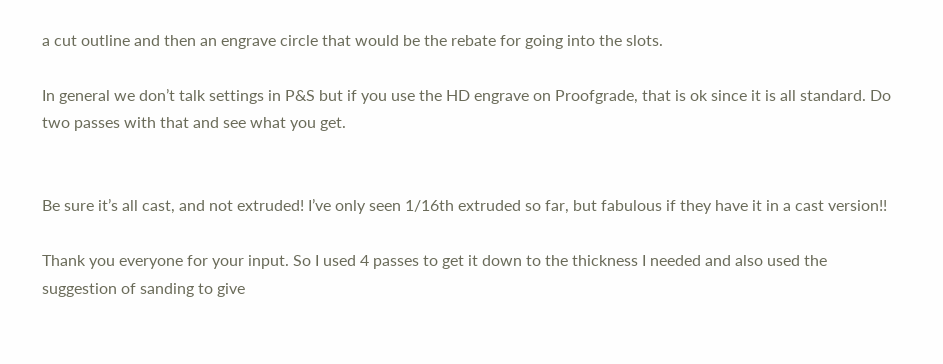a cut outline and then an engrave circle that would be the rebate for going into the slots.

In general we don’t talk settings in P&S but if you use the HD engrave on Proofgrade, that is ok since it is all standard. Do two passes with that and see what you get.


Be sure it’s all cast, and not extruded! I’ve only seen 1/16th extruded so far, but fabulous if they have it in a cast version!!

Thank you everyone for your input. So I used 4 passes to get it down to the thickness I needed and also used the suggestion of sanding to give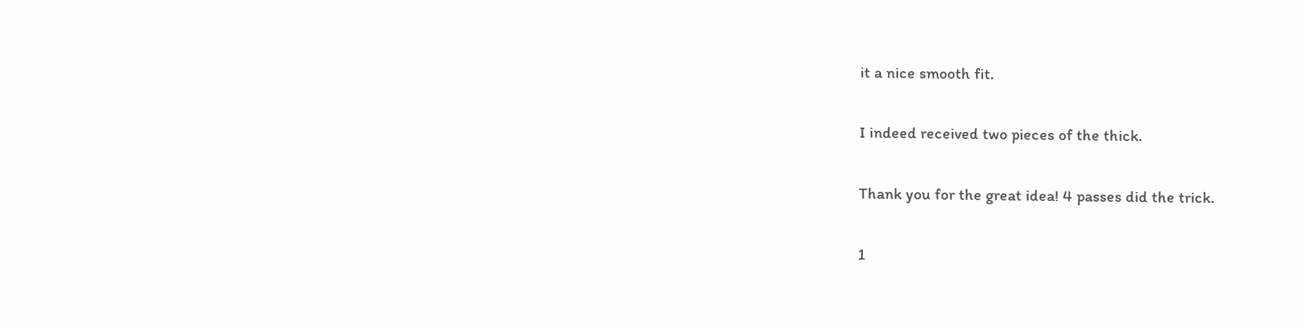it a nice smooth fit.

I indeed received two pieces of the thick.

Thank you for the great idea! 4 passes did the trick.

1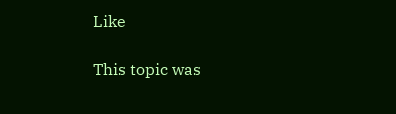Like

This topic was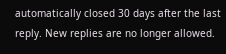automatically closed 30 days after the last reply. New replies are no longer allowed.